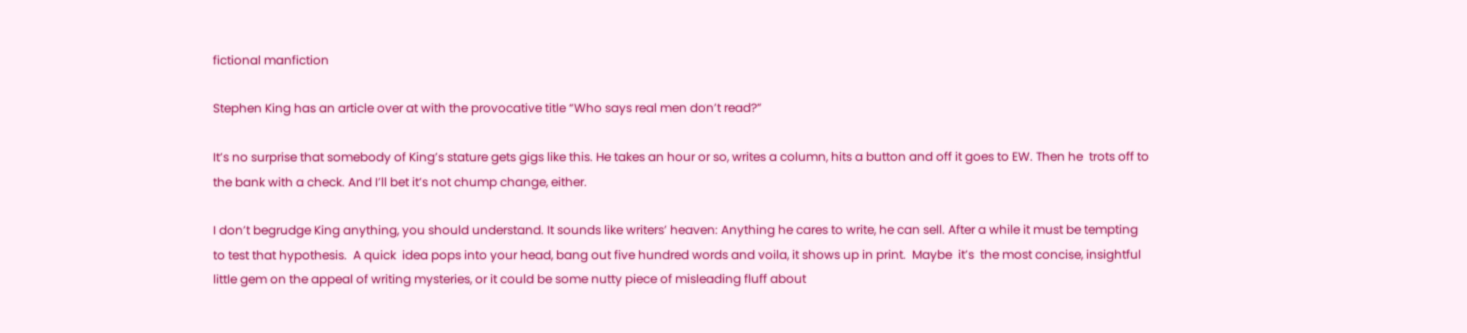fictional manfiction

Stephen King has an article over at with the provocative title “Who says real men don’t read?”

It’s no surprise that somebody of King’s stature gets gigs like this. He takes an hour or so, writes a column, hits a button and off it goes to EW. Then he  trots off to the bank with a check. And I’ll bet it’s not chump change, either.

I don’t begrudge King anything, you should understand. It sounds like writers’ heaven: Anything he cares to write, he can sell. After a while it must be tempting to test that hypothesis.  A quick  idea pops into your head, bang out five hundred words and voila, it shows up in print.  Maybe  it’s  the most concise, insightful little gem on the appeal of writing mysteries, or it could be some nutty piece of misleading fluff about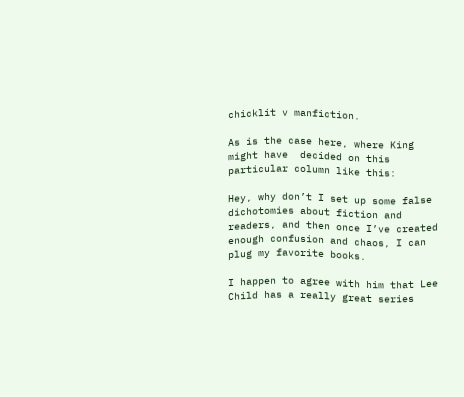chicklit v manfiction.

As is the case here, where King might have  decided on this particular column like this:

Hey, why don’t I set up some false dichotomies about fiction and readers, and then once I’ve created enough confusion and chaos, I can plug my favorite books.

I happen to agree with him that Lee Child has a really great series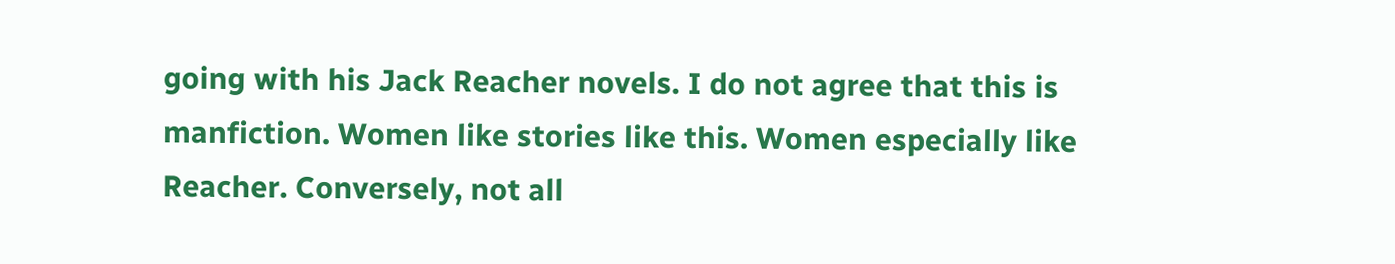going with his Jack Reacher novels. I do not agree that this is manfiction. Women like stories like this. Women especially like Reacher. Conversely, not all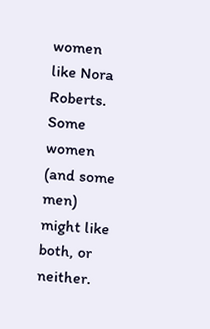women like Nora Roberts.  Some women (and some men) might like both, or neither.